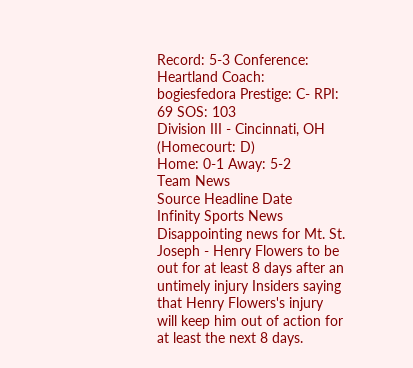Record: 5-3 Conference: Heartland Coach: bogiesfedora Prestige: C- RPI: 69 SOS: 103
Division III - Cincinnati, OH (Homecourt: D)
Home: 0-1 Away: 5-2
Team News
Source Headline Date
Infinity Sports News Disappointing news for Mt. St. Joseph - Henry Flowers to be out for at least 8 days after an untimely injury Insiders saying that Henry Flowers's injury will keep him out of action for at least the next 8 days.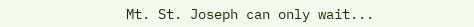Mt. St. Joseph can only wait...